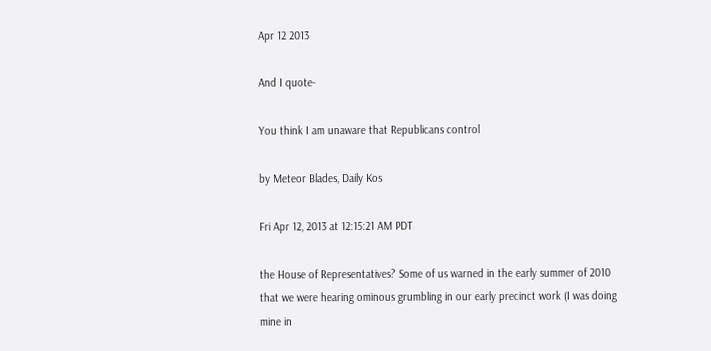Apr 12 2013

And I quote-

You think I am unaware that Republicans control

by Meteor Blades, Daily Kos

Fri Apr 12, 2013 at 12:15:21 AM PDT

the House of Representatives? Some of us warned in the early summer of 2010 that we were hearing ominous grumbling in our early precinct work (I was doing mine in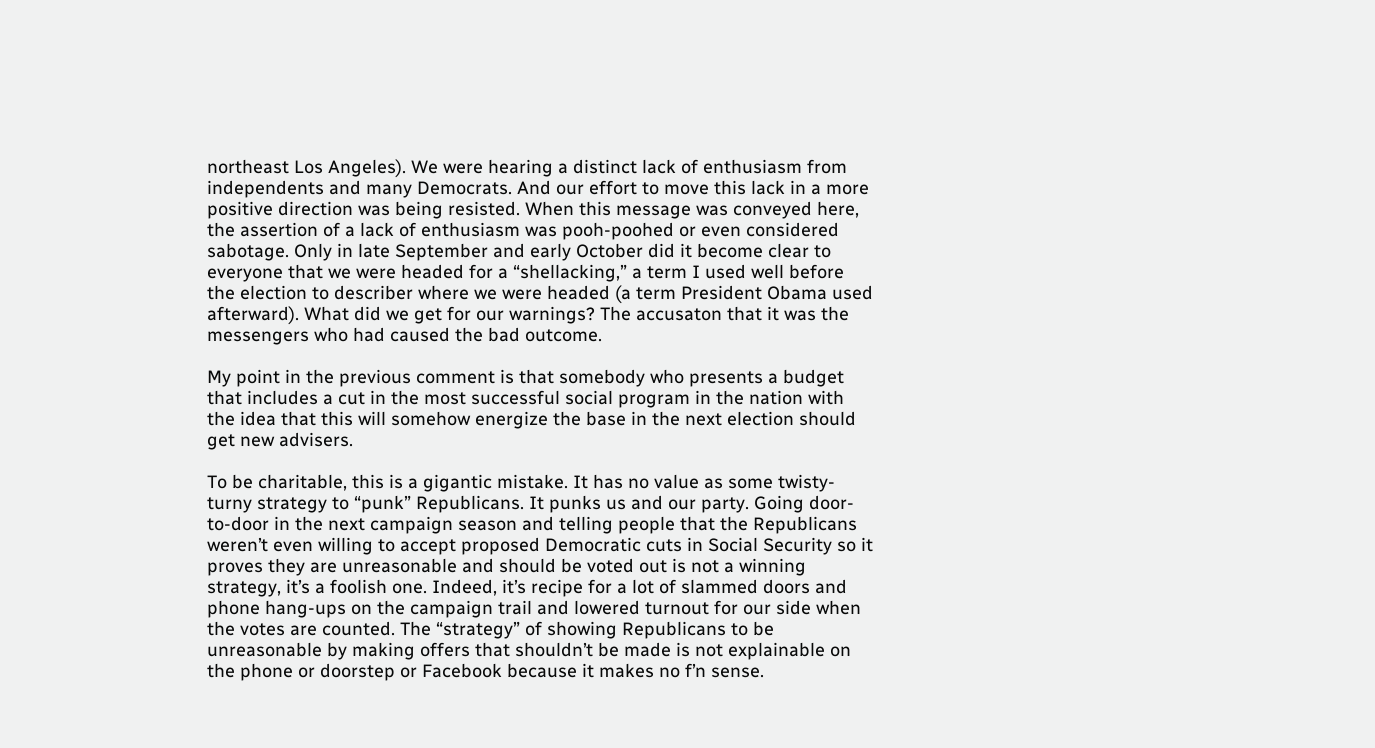northeast Los Angeles). We were hearing a distinct lack of enthusiasm from independents and many Democrats. And our effort to move this lack in a more positive direction was being resisted. When this message was conveyed here, the assertion of a lack of enthusiasm was pooh-poohed or even considered sabotage. Only in late September and early October did it become clear to everyone that we were headed for a “shellacking,” a term I used well before the election to describer where we were headed (a term President Obama used afterward). What did we get for our warnings? The accusaton that it was the messengers who had caused the bad outcome.

My point in the previous comment is that somebody who presents a budget that includes a cut in the most successful social program in the nation with the idea that this will somehow energize the base in the next election should get new advisers.

To be charitable, this is a gigantic mistake. It has no value as some twisty-turny strategy to “punk” Republicans. It punks us and our party. Going door-to-door in the next campaign season and telling people that the Republicans weren’t even willing to accept proposed Democratic cuts in Social Security so it proves they are unreasonable and should be voted out is not a winning strategy, it’s a foolish one. Indeed, it’s recipe for a lot of slammed doors and phone hang-ups on the campaign trail and lowered turnout for our side when the votes are counted. The “strategy” of showing Republicans to be unreasonable by making offers that shouldn’t be made is not explainable on the phone or doorstep or Facebook because it makes no f’n sense.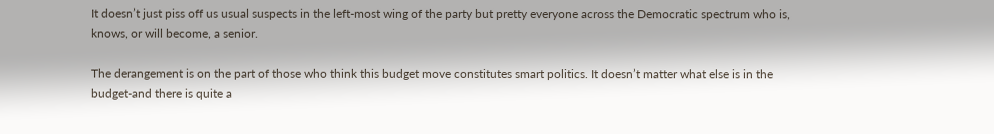It doesn’t just piss off us usual suspects in the left-most wing of the party but pretty everyone across the Democratic spectrum who is, knows, or will become, a senior.

The derangement is on the part of those who think this budget move constitutes smart politics. It doesn’t matter what else is in the budget-and there is quite a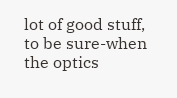lot of good stuff, to be sure-when the optics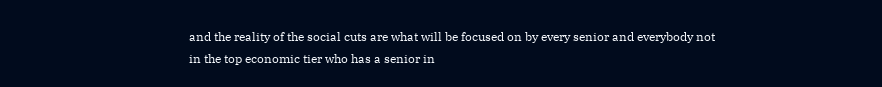and the reality of the social cuts are what will be focused on by every senior and everybody not in the top economic tier who has a senior in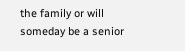the family or will someday be a senior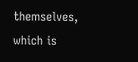themselves, which is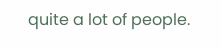quite a lot of people.